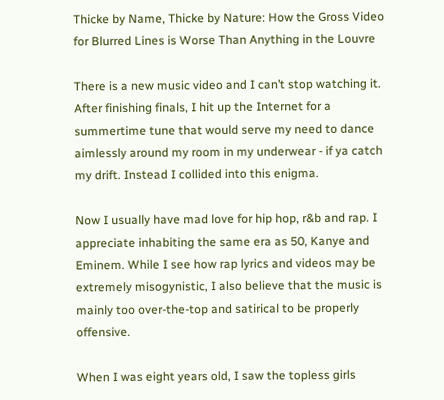Thicke by Name, Thicke by Nature: How the Gross Video for Blurred Lines is Worse Than Anything in the Louvre

There is a new music video and I can’t stop watching it. After finishing finals, I hit up the Internet for a summertime tune that would serve my need to dance aimlessly around my room in my underwear - if ya catch my drift. Instead I collided into this enigma.

Now I usually have mad love for hip hop, r&b and rap. I appreciate inhabiting the same era as 50, Kanye and Eminem. While I see how rap lyrics and videos may be extremely misogynistic, I also believe that the music is mainly too over-the-top and satirical to be properly offensive.

When I was eight years old, I saw the topless girls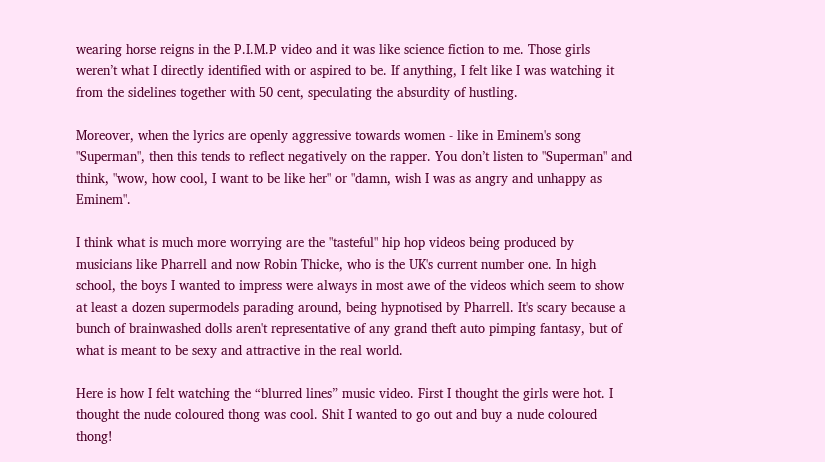wearing horse reigns in the P.I.M.P video and it was like science fiction to me. Those girls weren’t what I directly identified with or aspired to be. If anything, I felt like I was watching it from the sidelines together with 50 cent, speculating the absurdity of hustling.

Moreover, when the lyrics are openly aggressive towards women - like in Eminem's song "Superman", then this tends to reflect negatively on the rapper. You don’t listen to "Superman" and think, "wow, how cool, I want to be like her" or "damn, wish I was as angry and unhappy as Eminem".

I think what is much more worrying are the "tasteful" hip hop videos being produced by musicians like Pharrell and now Robin Thicke, who is the UK's current number one. In high school, the boys I wanted to impress were always in most awe of the videos which seem to show at least a dozen supermodels parading around, being hypnotised by Pharrell. It's scary because a bunch of brainwashed dolls aren't representative of any grand theft auto pimping fantasy, but of what is meant to be sexy and attractive in the real world.

Here is how I felt watching the “blurred lines” music video. First I thought the girls were hot. I thought the nude coloured thong was cool. Shit I wanted to go out and buy a nude coloured thong!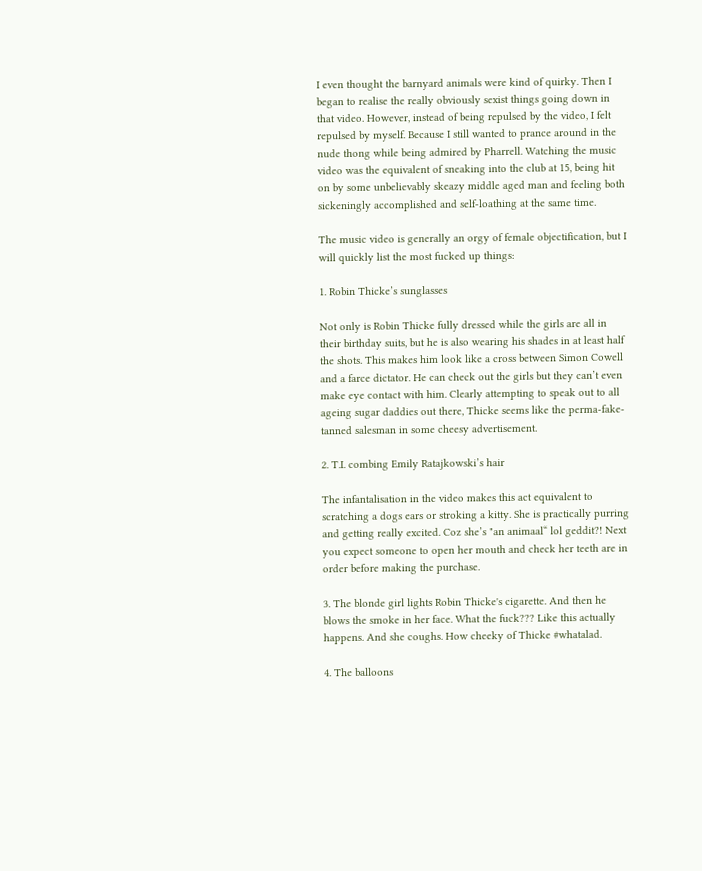I even thought the barnyard animals were kind of quirky. Then I began to realise the really obviously sexist things going down in that video. However, instead of being repulsed by the video, I felt repulsed by myself. Because I still wanted to prance around in the nude thong while being admired by Pharrell. Watching the music video was the equivalent of sneaking into the club at 15, being hit on by some unbelievably skeazy middle aged man and feeling both sickeningly accomplished and self-loathing at the same time.

The music video is generally an orgy of female objectification, but I will quickly list the most fucked up things:

1. Robin Thicke’s sunglasses

Not only is Robin Thicke fully dressed while the girls are all in their birthday suits, but he is also wearing his shades in at least half the shots. This makes him look like a cross between Simon Cowell and a farce dictator. He can check out the girls but they can’t even make eye contact with him. Clearly attempting to speak out to all ageing sugar daddies out there, Thicke seems like the perma-fake-tanned salesman in some cheesy advertisement.

2. T.I. combing Emily Ratajkowski’s hair

The infantalisation in the video makes this act equivalent to scratching a dogs ears or stroking a kitty. She is practically purring and getting really excited. Coz she’s "an animaal“ lol geddit?! Next you expect someone to open her mouth and check her teeth are in order before making the purchase.

3. The blonde girl lights Robin Thicke's cigarette. And then he blows the smoke in her face. What the fuck??? Like this actually happens. And she coughs. How cheeky of Thicke #whatalad.

4. The balloons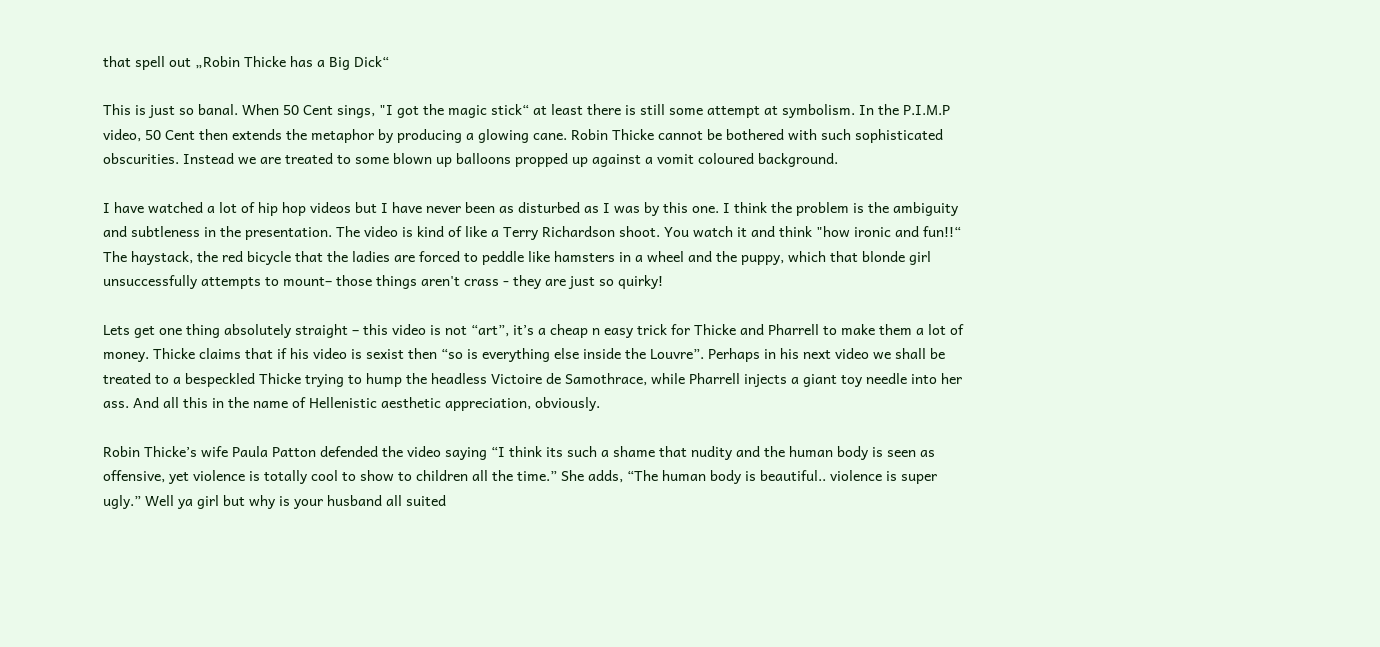that spell out „Robin Thicke has a Big Dick“

This is just so banal. When 50 Cent sings, "I got the magic stick“ at least there is still some attempt at symbolism. In the P.I.M.P video, 50 Cent then extends the metaphor by producing a glowing cane. Robin Thicke cannot be bothered with such sophisticated obscurities. Instead we are treated to some blown up balloons propped up against a vomit coloured background.

I have watched a lot of hip hop videos but I have never been as disturbed as I was by this one. I think the problem is the ambiguity and subtleness in the presentation. The video is kind of like a Terry Richardson shoot. You watch it and think "how ironic and fun!!“ The haystack, the red bicycle that the ladies are forced to peddle like hamsters in a wheel and the puppy, which that blonde girl unsuccessfully attempts to mount– those things aren't crass - they are just so quirky!

Lets get one thing absolutely straight – this video is not “art”, it’s a cheap n easy trick for Thicke and Pharrell to make them a lot of money. Thicke claims that if his video is sexist then “so is everything else inside the Louvre”. Perhaps in his next video we shall be treated to a bespeckled Thicke trying to hump the headless Victoire de Samothrace, while Pharrell injects a giant toy needle into her ass. And all this in the name of Hellenistic aesthetic appreciation, obviously.

Robin Thicke’s wife Paula Patton defended the video saying “I think its such a shame that nudity and the human body is seen as offensive, yet violence is totally cool to show to children all the time.” She adds, “The human body is beautiful.. violence is super ugly.” Well ya girl but why is your husband all suited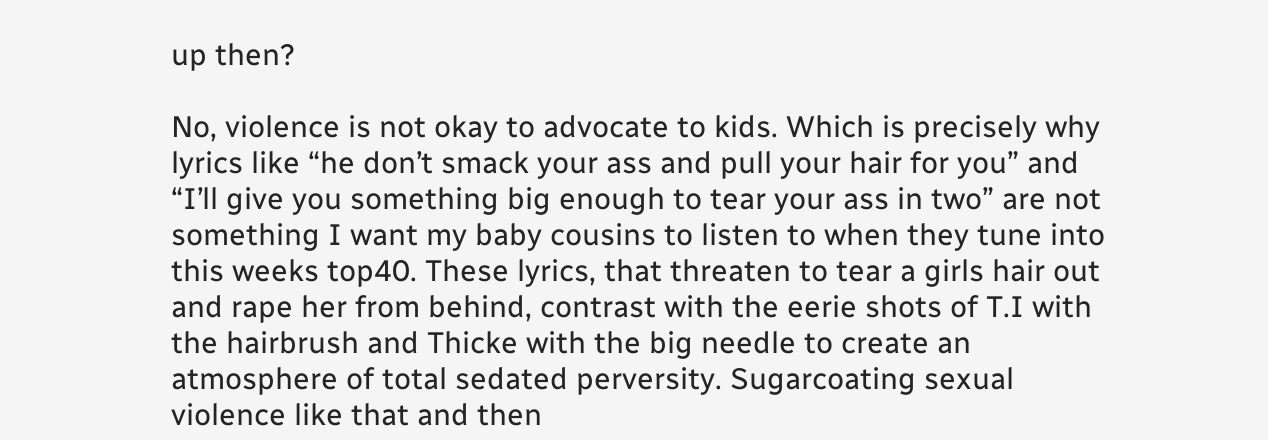up then?

No, violence is not okay to advocate to kids. Which is precisely why lyrics like “he don’t smack your ass and pull your hair for you” and “I’ll give you something big enough to tear your ass in two” are not something I want my baby cousins to listen to when they tune into this weeks top40. These lyrics, that threaten to tear a girls hair out and rape her from behind, contrast with the eerie shots of T.I with the hairbrush and Thicke with the big needle to create an atmosphere of total sedated perversity. Sugarcoating sexual violence like that and then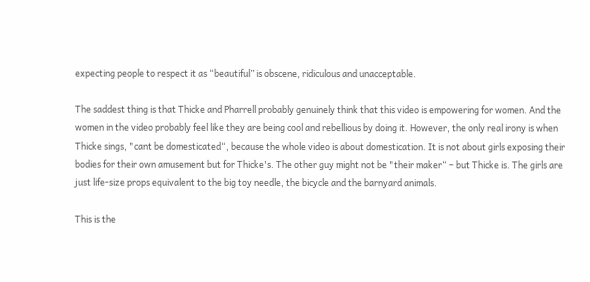expecting people to respect it as “beautiful” is obscene, ridiculous and unacceptable.

The saddest thing is that Thicke and Pharrell probably genuinely think that this video is empowering for women. And the women in the video probably feel like they are being cool and rebellious by doing it. However, the only real irony is when Thicke sings, "cant be domesticated“, because the whole video is about domestication. It is not about girls exposing their bodies for their own amusement but for Thicke's. The other guy might not be "their maker“ – but Thicke is. The girls are just life-size props equivalent to the big toy needle, the bicycle and the barnyard animals.

This is the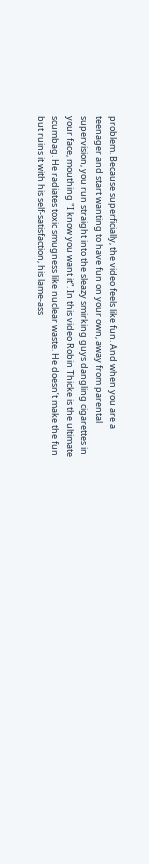problem. Because superficially, the video feels like fun. And when you are a teenager and start wanting to have fun on your own, away from parental supervision, you run straight into the sleazy smirking guys dangling cigarettes in your face, mouthing "I know you want it“. In this video Robin Thicke is the ultimate scumbag. He radiates toxic smugness like nuclear waste. He doesn’t make the fun but ruins it with his self-satisfaction, his lame-ass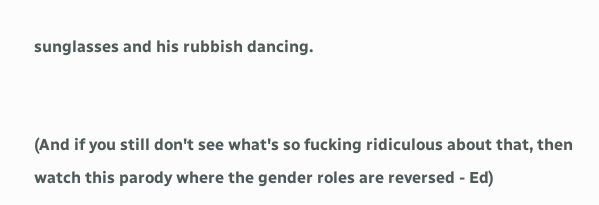sunglasses and his rubbish dancing.


(And if you still don't see what's so fucking ridiculous about that, then watch this parody where the gender roles are reversed - Ed)